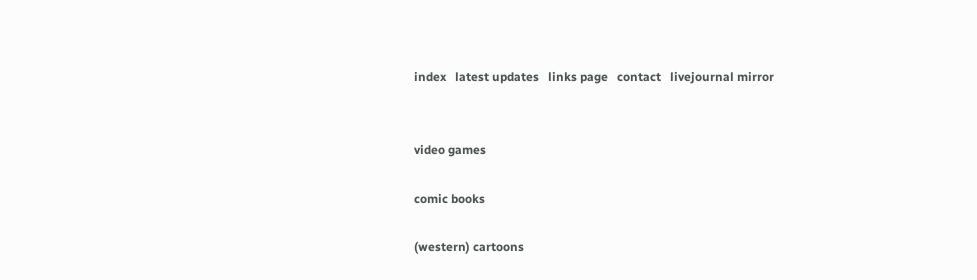index   latest updates   links page   contact   livejournal mirror


video games

comic books

(western) cartoons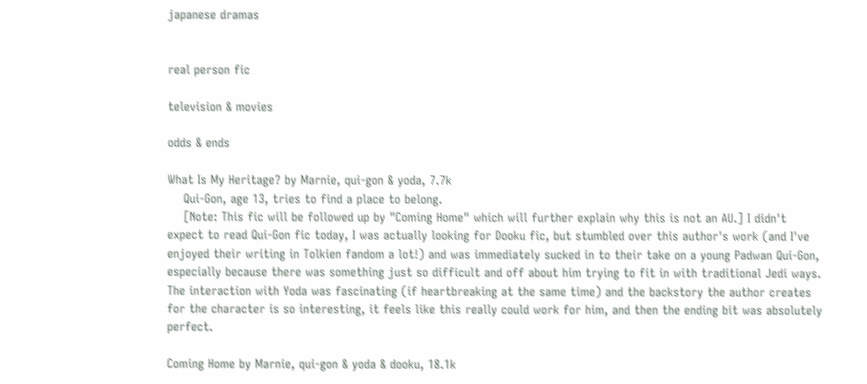japanese dramas


real person fic

television & movies

odds & ends

What Is My Heritage? by Marnie, qui-gon & yoda, 7.7k
    Qui-Gon, age 13, tries to find a place to belong.
    [Note: This fic will be followed up by "Coming Home" which will further explain why this is not an AU.] I didn't expect to read Qui-Gon fic today, I was actually looking for Dooku fic, but stumbled over this author's work (and I've enjoyed their writing in Tolkien fandom a lot!) and was immediately sucked in to their take on a young Padwan Qui-Gon, especially because there was something just so difficult and off about him trying to fit in with traditional Jedi ways. The interaction with Yoda was fascinating (if heartbreaking at the same time) and the backstory the author creates for the character is so interesting, it feels like this really could work for him, and then the ending bit was absolutely perfect.

Coming Home by Marnie, qui-gon & yoda & dooku, 18.1k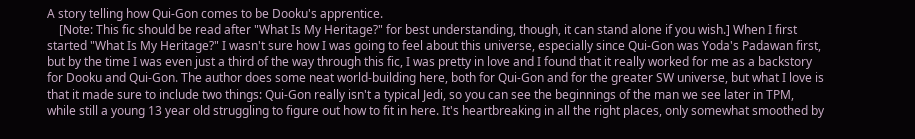A story telling how Qui-Gon comes to be Dooku's apprentice.
    [Note: This fic should be read after "What Is My Heritage?" for best understanding, though, it can stand alone if you wish.] When I first started "What Is My Heritage?" I wasn't sure how I was going to feel about this universe, especially since Qui-Gon was Yoda's Padawan first, but by the time I was even just a third of the way through this fic, I was pretty in love and I found that it really worked for me as a backstory for Dooku and Qui-Gon. The author does some neat world-building here, both for Qui-Gon and for the greater SW universe, but what I love is that it made sure to include two things: Qui-Gon really isn't a typical Jedi, so you can see the beginnings of the man we see later in TPM, while still a young 13 year old struggling to figure out how to fit in here. It's heartbreaking in all the right places, only somewhat smoothed by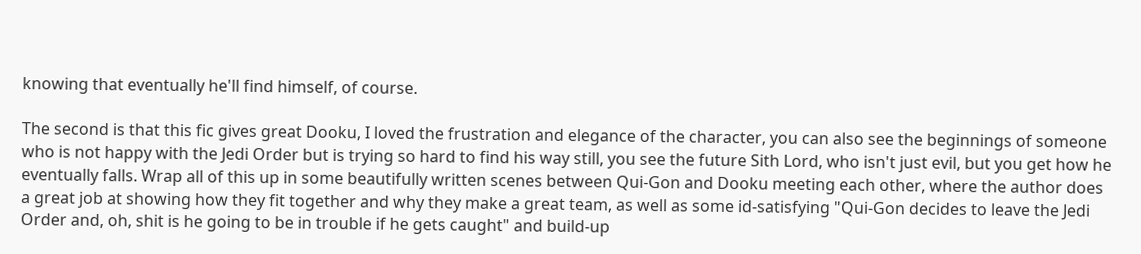knowing that eventually he'll find himself, of course.

The second is that this fic gives great Dooku, I loved the frustration and elegance of the character, you can also see the beginnings of someone who is not happy with the Jedi Order but is trying so hard to find his way still, you see the future Sith Lord, who isn't just evil, but you get how he eventually falls. Wrap all of this up in some beautifully written scenes between Qui-Gon and Dooku meeting each other, where the author does a great job at showing how they fit together and why they make a great team, as well as some id-satisfying "Qui-Gon decides to leave the Jedi Order and, oh, shit is he going to be in trouble if he gets caught" and build-up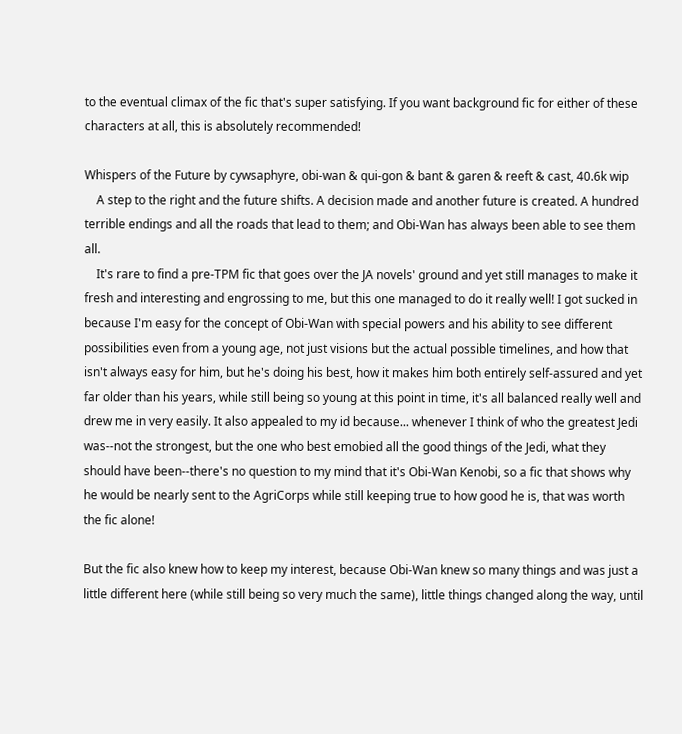to the eventual climax of the fic that's super satisfying. If you want background fic for either of these characters at all, this is absolutely recommended!

Whispers of the Future by cywsaphyre, obi-wan & qui-gon & bant & garen & reeft & cast, 40.6k wip
    A step to the right and the future shifts. A decision made and another future is created. A hundred terrible endings and all the roads that lead to them; and Obi-Wan has always been able to see them all.
    It's rare to find a pre-TPM fic that goes over the JA novels' ground and yet still manages to make it fresh and interesting and engrossing to me, but this one managed to do it really well! I got sucked in because I'm easy for the concept of Obi-Wan with special powers and his ability to see different possibilities even from a young age, not just visions but the actual possible timelines, and how that isn't always easy for him, but he's doing his best, how it makes him both entirely self-assured and yet far older than his years, while still being so young at this point in time, it's all balanced really well and drew me in very easily. It also appealed to my id because... whenever I think of who the greatest Jedi was--not the strongest, but the one who best emobied all the good things of the Jedi, what they should have been--there's no question to my mind that it's Obi-Wan Kenobi, so a fic that shows why he would be nearly sent to the AgriCorps while still keeping true to how good he is, that was worth the fic alone!

But the fic also knew how to keep my interest, because Obi-Wan knew so many things and was just a little different here (while still being so very much the same), little things changed along the way, until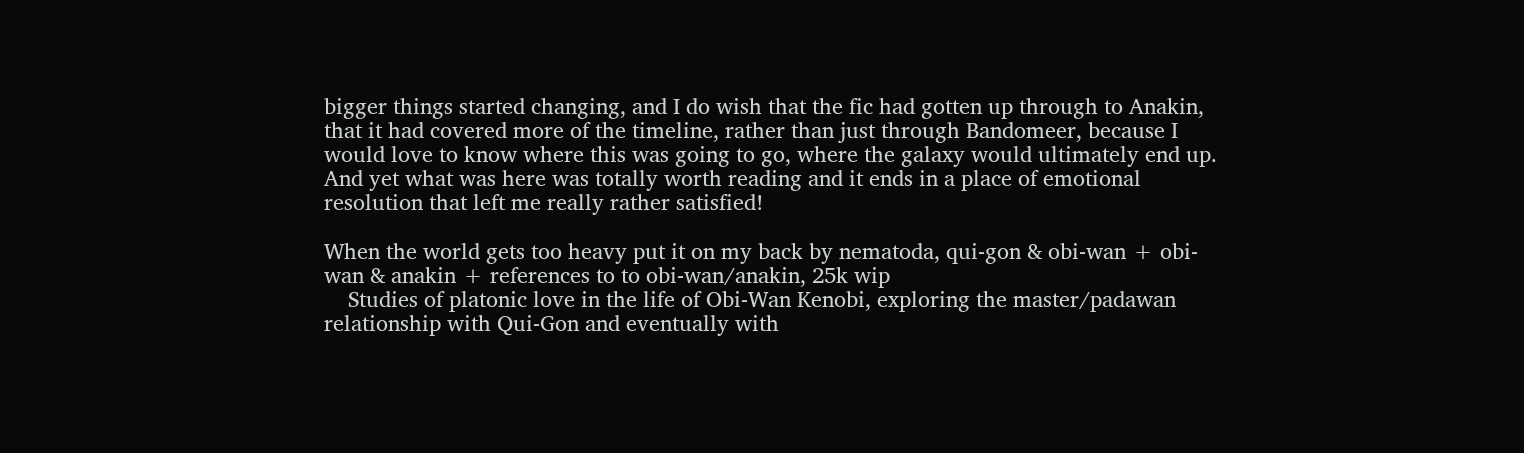bigger things started changing, and I do wish that the fic had gotten up through to Anakin, that it had covered more of the timeline, rather than just through Bandomeer, because I would love to know where this was going to go, where the galaxy would ultimately end up. And yet what was here was totally worth reading and it ends in a place of emotional resolution that left me really rather satisfied!

When the world gets too heavy put it on my back by nematoda, qui-gon & obi-wan + obi-wan & anakin + references to to obi-wan/anakin, 25k wip
    Studies of platonic love in the life of Obi-Wan Kenobi, exploring the master/padawan relationship with Qui-Gon and eventually with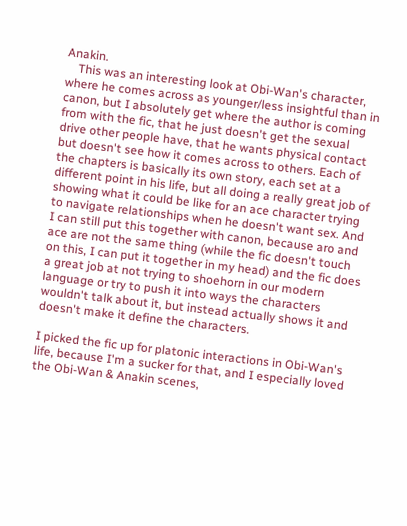Anakin.
    This was an interesting look at Obi-Wan's character, where he comes across as younger/less insightful than in canon, but I absolutely get where the author is coming from with the fic, that he just doesn't get the sexual drive other people have, that he wants physical contact but doesn't see how it comes across to others. Each of the chapters is basically its own story, each set at a different point in his life, but all doing a really great job of showing what it could be like for an ace character trying to navigate relationships when he doesn't want sex. And I can still put this together with canon, because aro and ace are not the same thing (while the fic doesn't touch on this, I can put it together in my head) and the fic does a great job at not trying to shoehorn in our modern language or try to push it into ways the characters wouldn't talk about it, but instead actually shows it and doesn't make it define the characters.

I picked the fic up for platonic interactions in Obi-Wan's life, because I'm a sucker for that, and I especially loved the Obi-Wan & Anakin scenes,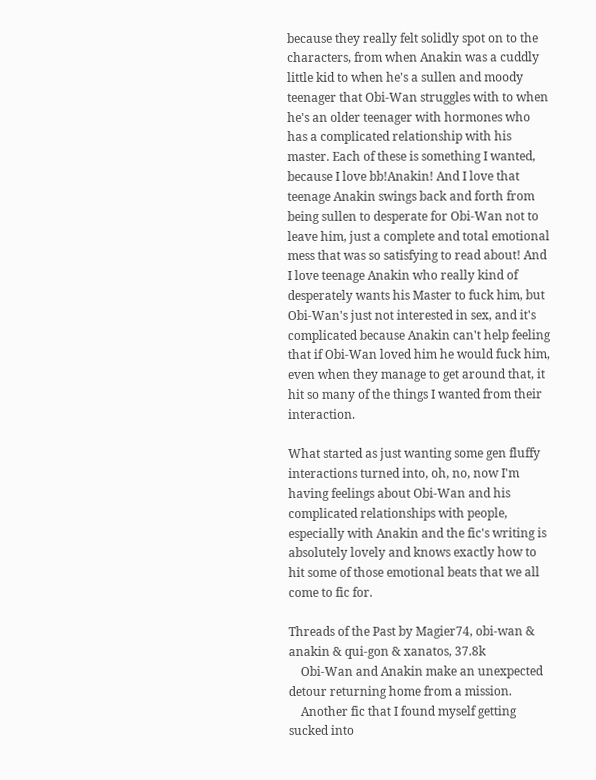because they really felt solidly spot on to the characters, from when Anakin was a cuddly little kid to when he's a sullen and moody teenager that Obi-Wan struggles with to when he's an older teenager with hormones who has a complicated relationship with his master. Each of these is something I wanted, because I love bb!Anakin! And I love that teenage Anakin swings back and forth from being sullen to desperate for Obi-Wan not to leave him, just a complete and total emotional mess that was so satisfying to read about! And I love teenage Anakin who really kind of desperately wants his Master to fuck him, but Obi-Wan's just not interested in sex, and it's complicated because Anakin can't help feeling that if Obi-Wan loved him he would fuck him, even when they manage to get around that, it hit so many of the things I wanted from their interaction.

What started as just wanting some gen fluffy interactions turned into, oh, no, now I'm having feelings about Obi-Wan and his complicated relationships with people, especially with Anakin and the fic's writing is absolutely lovely and knows exactly how to hit some of those emotional beats that we all come to fic for.

Threads of the Past by Magier74, obi-wan & anakin & qui-gon & xanatos, 37.8k
    Obi-Wan and Anakin make an unexpected detour returning home from a mission.
    Another fic that I found myself getting sucked into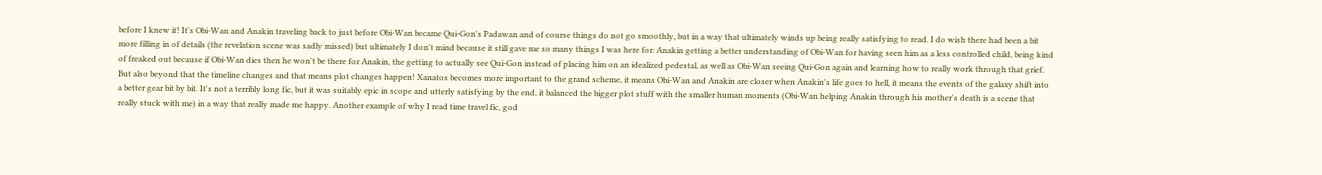before I knew it! It's Obi-Wan and Anakin traveling back to just before Obi-Wan became Qui-Gon's Padawan and of course things do not go smoothly, but in a way that ultimately winds up being really satisfying to read. I do wish there had been a bit more filling in of details (the revelation scene was sadly missed) but ultimately I don't mind because it still gave me so many things I was here for: Anakin getting a better understanding of Obi-Wan for having seen him as a less controlled child, being kind of freaked out because if Obi-Wan dies then he won't be there for Anakin, the getting to actually see Qui-Gon instead of placing him on an idealized pedestal, as well as Obi-Wan seeing Qui-Gon again and learning how to really work through that grief. But also beyond that the timeline changes and that means plot changes happen! Xanatos becomes more important to the grand scheme, it means Obi-Wan and Anakin are closer when Anakin's life goes to hell, it means the events of the galaxy shift into a better gear bit by bit. It's not a terribly long fic, but it was suitably epic in scope and utterly satisfying by the end, it balanced the bigger plot stuff with the smaller human moments (Obi-Wan helping Anakin through his mother's death is a scene that really stuck with me) in a way that really made me happy. Another example of why I read time travel fic, god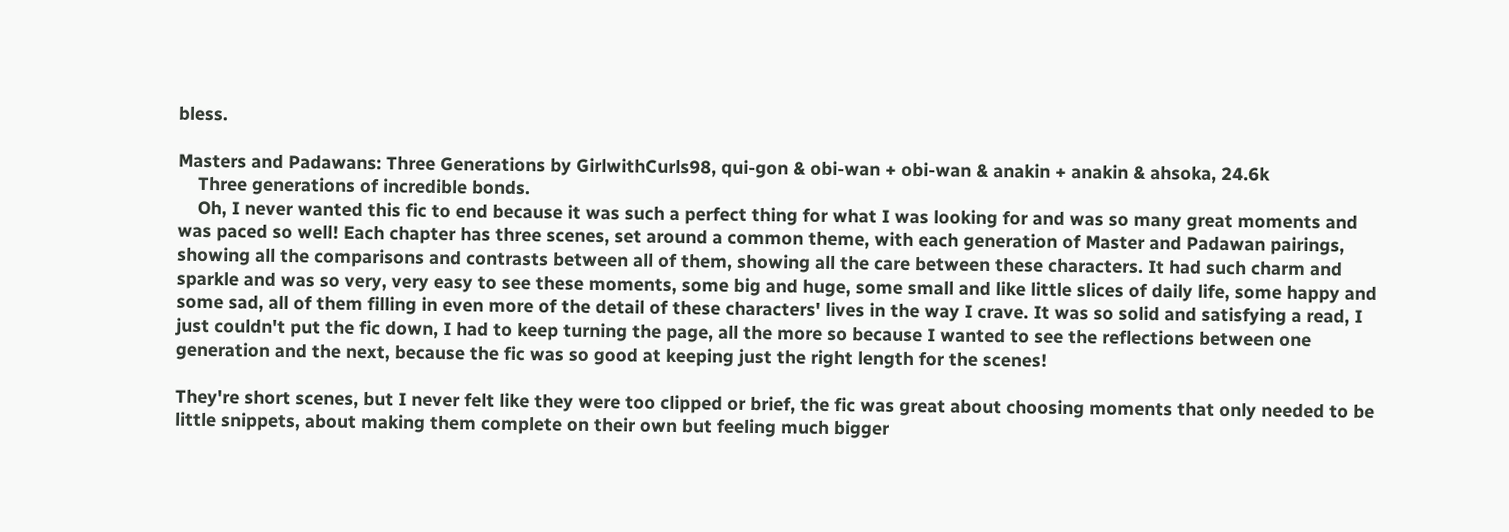bless.

Masters and Padawans: Three Generations by GirlwithCurls98, qui-gon & obi-wan + obi-wan & anakin + anakin & ahsoka, 24.6k
    Three generations of incredible bonds.
    Oh, I never wanted this fic to end because it was such a perfect thing for what I was looking for and was so many great moments and was paced so well! Each chapter has three scenes, set around a common theme, with each generation of Master and Padawan pairings, showing all the comparisons and contrasts between all of them, showing all the care between these characters. It had such charm and sparkle and was so very, very easy to see these moments, some big and huge, some small and like little slices of daily life, some happy and some sad, all of them filling in even more of the detail of these characters' lives in the way I crave. It was so solid and satisfying a read, I just couldn't put the fic down, I had to keep turning the page, all the more so because I wanted to see the reflections between one generation and the next, because the fic was so good at keeping just the right length for the scenes!

They're short scenes, but I never felt like they were too clipped or brief, the fic was great about choosing moments that only needed to be little snippets, about making them complete on their own but feeling much bigger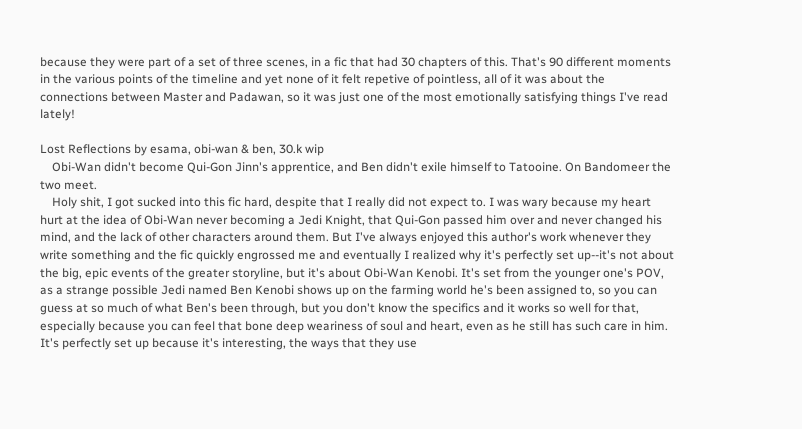because they were part of a set of three scenes, in a fic that had 30 chapters of this. That's 90 different moments in the various points of the timeline and yet none of it felt repetive of pointless, all of it was about the connections between Master and Padawan, so it was just one of the most emotionally satisfying things I've read lately!

Lost Reflections by esama, obi-wan & ben, 30.k wip
    Obi-Wan didn't become Qui-Gon Jinn's apprentice, and Ben didn't exile himself to Tatooine. On Bandomeer the two meet.
    Holy shit, I got sucked into this fic hard, despite that I really did not expect to. I was wary because my heart hurt at the idea of Obi-Wan never becoming a Jedi Knight, that Qui-Gon passed him over and never changed his mind, and the lack of other characters around them. But I've always enjoyed this author's work whenever they write something and the fic quickly engrossed me and eventually I realized why it's perfectly set up--it's not about the big, epic events of the greater storyline, but it's about Obi-Wan Kenobi. It's set from the younger one's POV, as a strange possible Jedi named Ben Kenobi shows up on the farming world he's been assigned to, so you can guess at so much of what Ben's been through, but you don't know the specifics and it works so well for that, especially because you can feel that bone deep weariness of soul and heart, even as he still has such care in him. It's perfectly set up because it's interesting, the ways that they use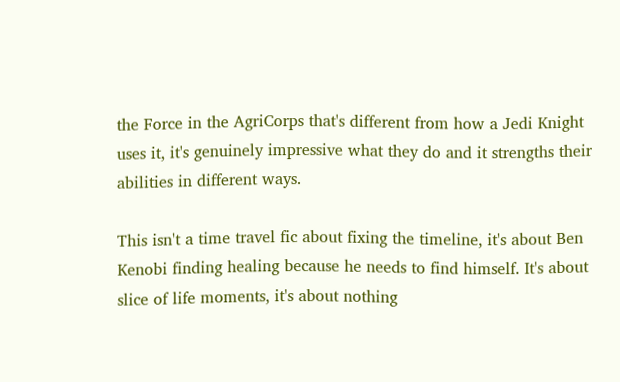the Force in the AgriCorps that's different from how a Jedi Knight uses it, it's genuinely impressive what they do and it strengths their abilities in different ways.

This isn't a time travel fic about fixing the timeline, it's about Ben Kenobi finding healing because he needs to find himself. It's about slice of life moments, it's about nothing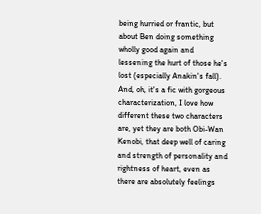being hurried or frantic, but about Ben doing something wholly good again and lessening the hurt of those he's lost (especially Anakin's fall). And, oh, it's a fic with gorgeous characterization, I love how different these two characters are, yet they are both Obi-Wan Kenobi, that deep well of caring and strength of personality and rightness of heart, even as there are absolutely feelings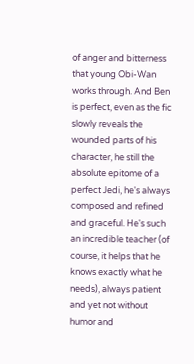of anger and bitterness that young Obi-Wan works through. And Ben is perfect, even as the fic slowly reveals the wounded parts of his character, he still the absolute epitome of a perfect Jedi, he's always composed and refined and graceful. He's such an incredible teacher (of course, it helps that he knows exactly what he needs), always patient and yet not without humor and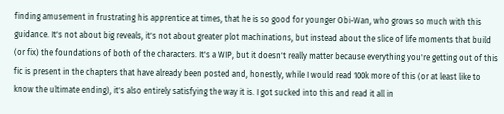finding amusement in frustrating his apprentice at times, that he is so good for younger Obi-Wan, who grows so much with this guidance. It's not about big reveals, it's not about greater plot machinations, but instead about the slice of life moments that build (or fix) the foundations of both of the characters. It's a WIP, but it doesn't really matter because everything you're getting out of this fic is present in the chapters that have already been posted and, honestly, while I would read 100k more of this (or at least like to know the ultimate ending), it's also entirely satisfying the way it is. I got sucked into this and read it all in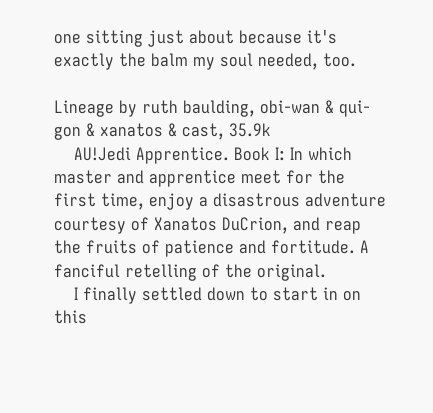one sitting just about because it's exactly the balm my soul needed, too.

Lineage by ruth baulding, obi-wan & qui-gon & xanatos & cast, 35.9k
    AU!Jedi Apprentice. Book I: In which master and apprentice meet for the first time, enjoy a disastrous adventure courtesy of Xanatos DuCrion, and reap the fruits of patience and fortitude. A fanciful retelling of the original.
    I finally settled down to start in on this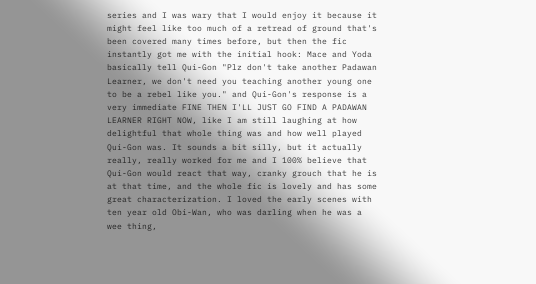series and I was wary that I would enjoy it because it might feel like too much of a retread of ground that's been covered many times before, but then the fic instantly got me with the initial hook: Mace and Yoda basically tell Qui-Gon "Plz don't take another Padawan Learner, we don't need you teaching another young one to be a rebel like you." and Qui-Gon's response is a very immediate FINE THEN I'LL JUST GO FIND A PADAWAN LEARNER RIGHT NOW, like I am still laughing at how delightful that whole thing was and how well played Qui-Gon was. It sounds a bit silly, but it actually really, really worked for me and I 100% believe that Qui-Gon would react that way, cranky grouch that he is at that time, and the whole fic is lovely and has some great characterization. I loved the early scenes with ten year old Obi-Wan, who was darling when he was a wee thing,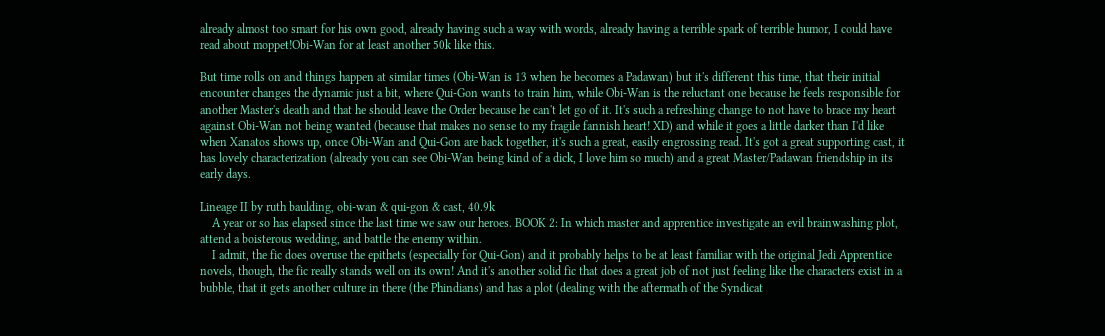already almost too smart for his own good, already having such a way with words, already having a terrible spark of terrible humor, I could have read about moppet!Obi-Wan for at least another 50k like this.

But time rolls on and things happen at similar times (Obi-Wan is 13 when he becomes a Padawan) but it's different this time, that their initial encounter changes the dynamic just a bit, where Qui-Gon wants to train him, while Obi-Wan is the reluctant one because he feels responsible for another Master's death and that he should leave the Order because he can't let go of it. It's such a refreshing change to not have to brace my heart against Obi-Wan not being wanted (because that makes no sense to my fragile fannish heart! XD) and while it goes a little darker than I'd like when Xanatos shows up, once Obi-Wan and Qui-Gon are back together, it's such a great, easily engrossing read. It's got a great supporting cast, it has lovely characterization (already you can see Obi-Wan being kind of a dick, I love him so much) and a great Master/Padawan friendship in its early days.

Lineage II by ruth baulding, obi-wan & qui-gon & cast, 40.9k
    A year or so has elapsed since the last time we saw our heroes. BOOK 2: In which master and apprentice investigate an evil brainwashing plot, attend a boisterous wedding, and battle the enemy within.
    I admit, the fic does overuse the epithets (especially for Qui-Gon) and it probably helps to be at least familiar with the original Jedi Apprentice novels, though, the fic really stands well on its own! And it's another solid fic that does a great job of not just feeling like the characters exist in a bubble, that it gets another culture in there (the Phindians) and has a plot (dealing with the aftermath of the Syndicat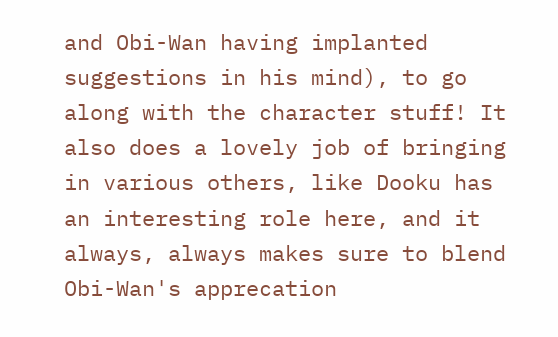and Obi-Wan having implanted suggestions in his mind), to go along with the character stuff! It also does a lovely job of bringing in various others, like Dooku has an interesting role here, and it always, always makes sure to blend Obi-Wan's apprecation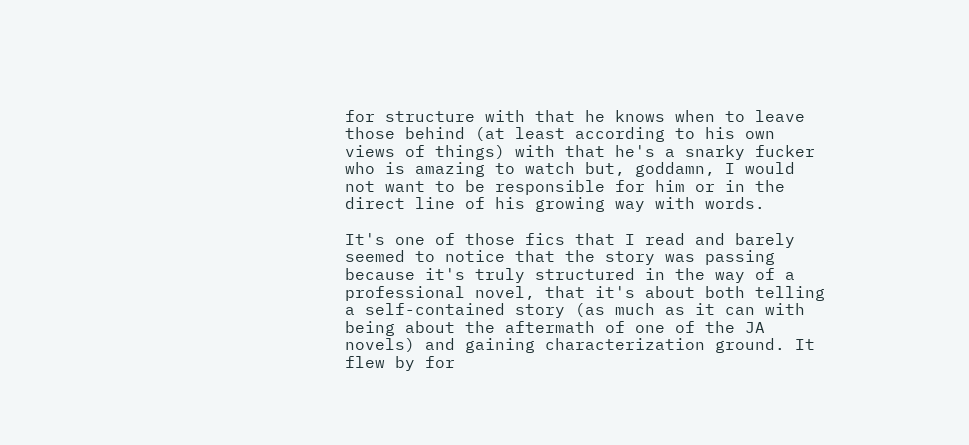for structure with that he knows when to leave those behind (at least according to his own views of things) with that he's a snarky fucker who is amazing to watch but, goddamn, I would not want to be responsible for him or in the direct line of his growing way with words.

It's one of those fics that I read and barely seemed to notice that the story was passing because it's truly structured in the way of a professional novel, that it's about both telling a self-contained story (as much as it can with being about the aftermath of one of the JA novels) and gaining characterization ground. It flew by for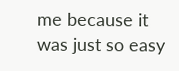me because it was just so easy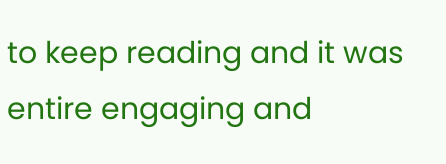to keep reading and it was entire engaging and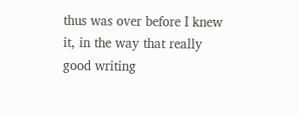thus was over before I knew it, in the way that really good writing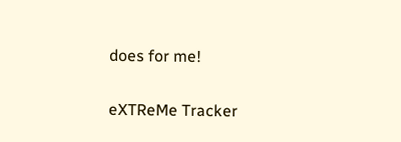does for me!

eXTReMe Tracker